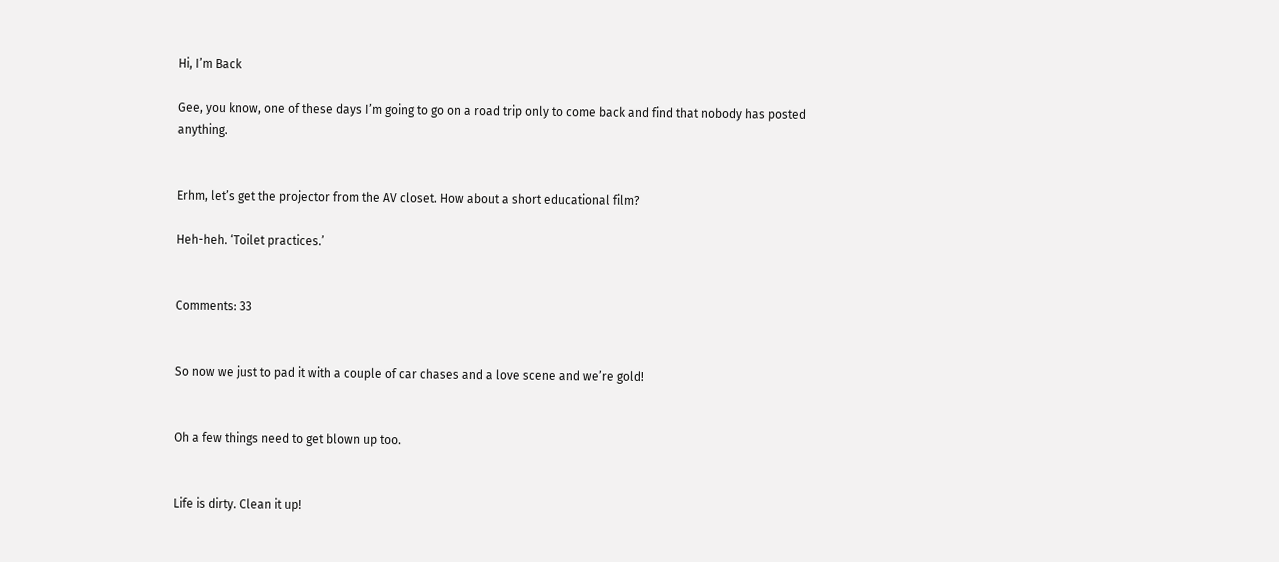Hi, I’m Back

Gee, you know, one of these days I’m going to go on a road trip only to come back and find that nobody has posted anything.


Erhm, let’s get the projector from the AV closet. How about a short educational film?

Heh-heh. ‘Toilet practices.’


Comments: 33


So now we just to pad it with a couple of car chases and a love scene and we’re gold!


Oh a few things need to get blown up too.


Life is dirty. Clean it up!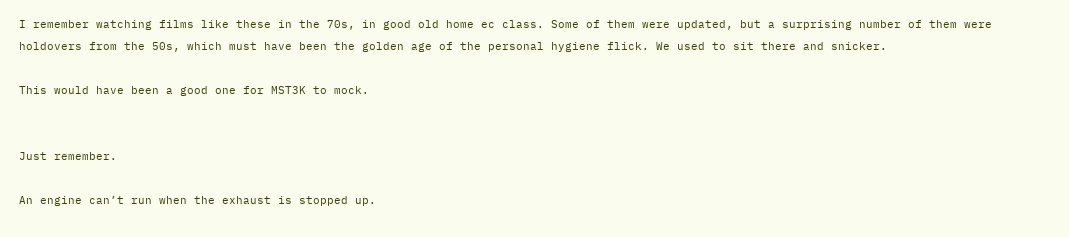I remember watching films like these in the 70s, in good old home ec class. Some of them were updated, but a surprising number of them were holdovers from the 50s, which must have been the golden age of the personal hygiene flick. We used to sit there and snicker.

This would have been a good one for MST3K to mock.


Just remember.

An engine can’t run when the exhaust is stopped up.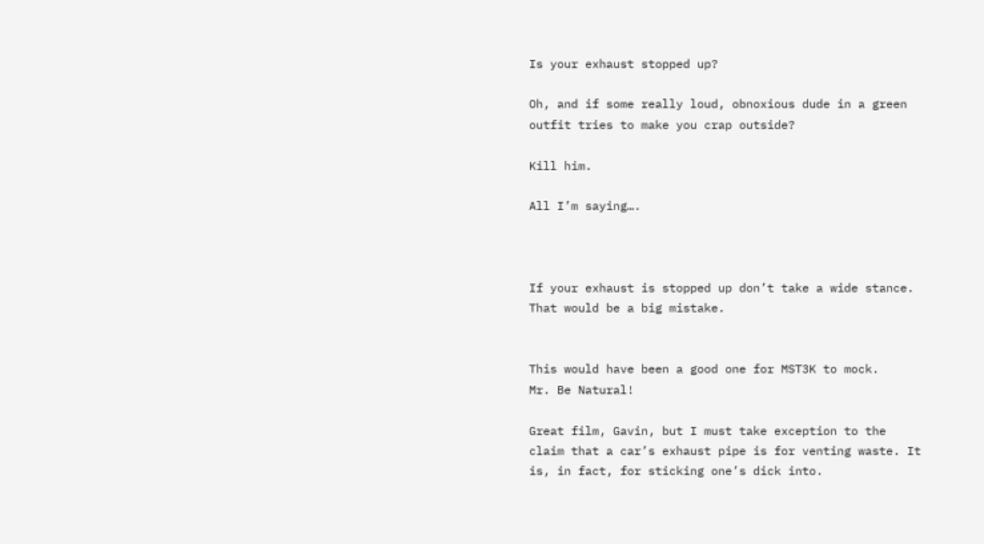Is your exhaust stopped up?

Oh, and if some really loud, obnoxious dude in a green outfit tries to make you crap outside?

Kill him.

All I’m saying….



If your exhaust is stopped up don’t take a wide stance. That would be a big mistake.


This would have been a good one for MST3K to mock.
Mr. Be Natural!

Great film, Gavin, but I must take exception to the claim that a car’s exhaust pipe is for venting waste. It is, in fact, for sticking one’s dick into.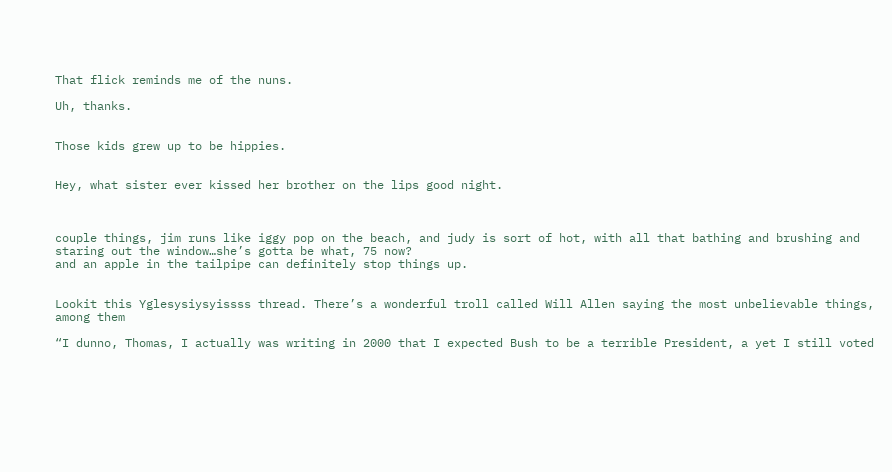That flick reminds me of the nuns.

Uh, thanks.


Those kids grew up to be hippies.


Hey, what sister ever kissed her brother on the lips good night.



couple things, jim runs like iggy pop on the beach, and judy is sort of hot, with all that bathing and brushing and staring out the window…she’s gotta be what, 75 now?
and an apple in the tailpipe can definitely stop things up.


Lookit this Yglesysiysyissss thread. There’s a wonderful troll called Will Allen saying the most unbelievable things, among them

“I dunno, Thomas, I actually was writing in 2000 that I expected Bush to be a terrible President, a yet I still voted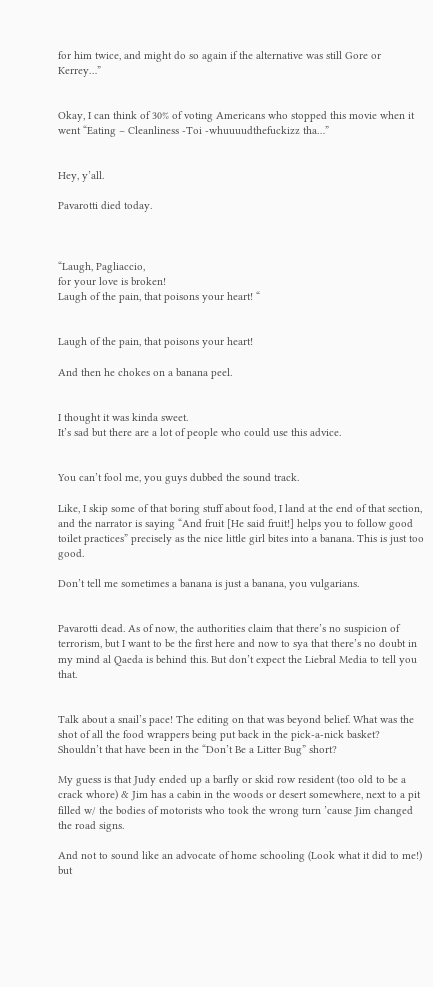for him twice, and might do so again if the alternative was still Gore or Kerrey…”


Okay, I can think of 30% of voting Americans who stopped this movie when it went “Eating – Cleanliness -Toi -whuuuudthefuckizz tha…”


Hey, y’all.

Pavarotti died today.



“Laugh, Pagliaccio,
for your love is broken!
Laugh of the pain, that poisons your heart! “


Laugh of the pain, that poisons your heart!

And then he chokes on a banana peel.


I thought it was kinda sweet.
It’s sad but there are a lot of people who could use this advice.


You can’t fool me, you guys dubbed the sound track.

Like, I skip some of that boring stuff about food, I land at the end of that section, and the narrator is saying “And fruit [He said fruit!] helps you to follow good toilet practices” precisely as the nice little girl bites into a banana. This is just too good.

Don’t tell me sometimes a banana is just a banana, you vulgarians.


Pavarotti dead. As of now, the authorities claim that there’s no suspicion of terrorism, but I want to be the first here and now to sya that there’s no doubt in my mind al Qaeda is behind this. But don’t expect the Liebral Media to tell you that.


Talk about a snail’s pace! The editing on that was beyond belief. What was the shot of all the food wrappers being put back in the pick-a-nick basket? Shouldn’t that have been in the “Don’t Be a Litter Bug” short?

My guess is that Judy ended up a barfly or skid row resident (too old to be a crack whore) & Jim has a cabin in the woods or desert somewhere, next to a pit filled w/ the bodies of motorists who took the wrong turn ’cause Jim changed the road signs.

And not to sound like an advocate of home schooling (Look what it did to me!) but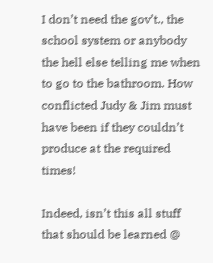I don’t need the gov’t., the school system or anybody the hell else telling me when to go to the bathroom. How conflicted Judy & Jim must have been if they couldn’t produce at the required times!

Indeed, isn’t this all stuff that should be learned @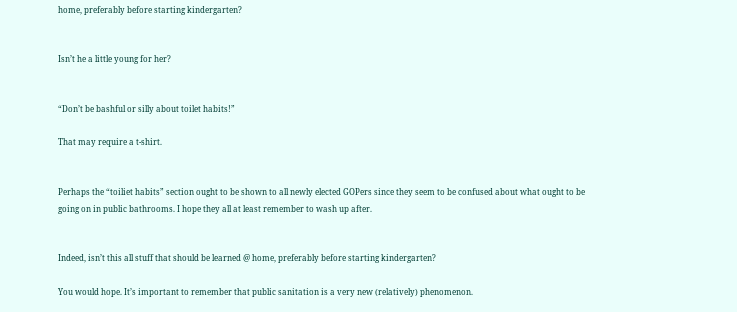home, preferably before starting kindergarten?


Isn’t he a little young for her?


“Don’t be bashful or silly about toilet habits!”

That may require a t-shirt.


Perhaps the “toiliet habits” section ought to be shown to all newly elected GOPers since they seem to be confused about what ought to be going on in public bathrooms. I hope they all at least remember to wash up after.


Indeed, isn’t this all stuff that should be learned @ home, preferably before starting kindergarten?

You would hope. It’s important to remember that public sanitation is a very new (relatively) phenomenon.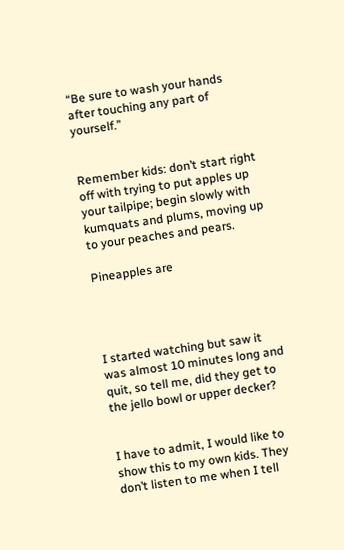“Be sure to wash your hands after touching any part of yourself.”


Remember kids: don’t start right off with trying to put apples up your tailpipe; begin slowly with kumquats and plums, moving up to your peaches and pears.

Pineapples are




I started watching but saw it was almost 10 minutes long and quit, so tell me, did they get to the jello bowl or upper decker?


I have to admit, I would like to show this to my own kids. They don’t listen to me when I tell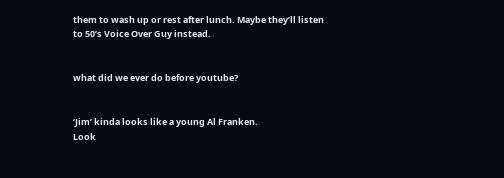them to wash up or rest after lunch. Maybe they’ll listen to 50’s Voice Over Guy instead.


what did we ever do before youtube?


‘Jim’ kinda looks like a young Al Franken.
Look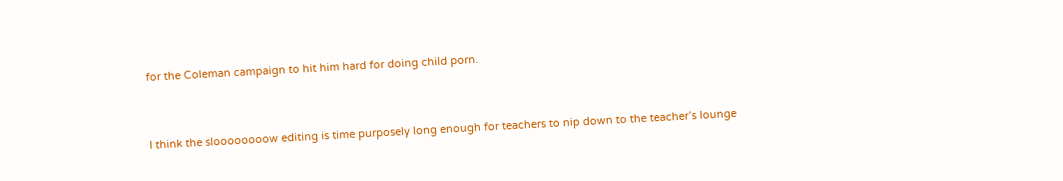for the Coleman campaign to hit him hard for doing child porn.


I think the sloooooooow editing is time purposely long enough for teachers to nip down to the teacher’s lounge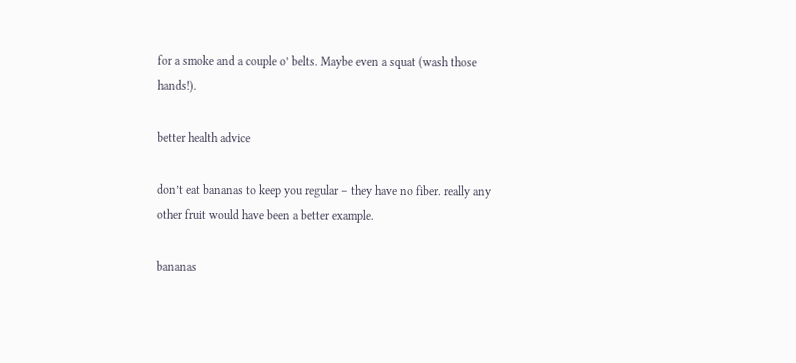for a smoke and a couple o’ belts. Maybe even a squat (wash those hands!).

better health advice

don’t eat bananas to keep you regular – they have no fiber. really any other fruit would have been a better example.

bananas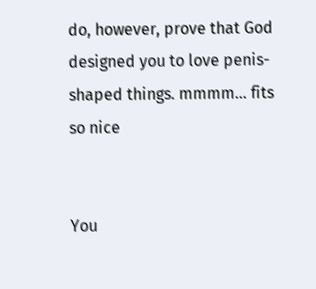do, however, prove that God designed you to love penis-shaped things. mmmm… fits so nice


You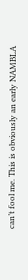can’t fool me. This is obviously an early NAMBLA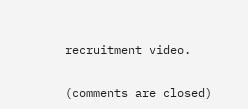recruitment video.


(comments are closed)